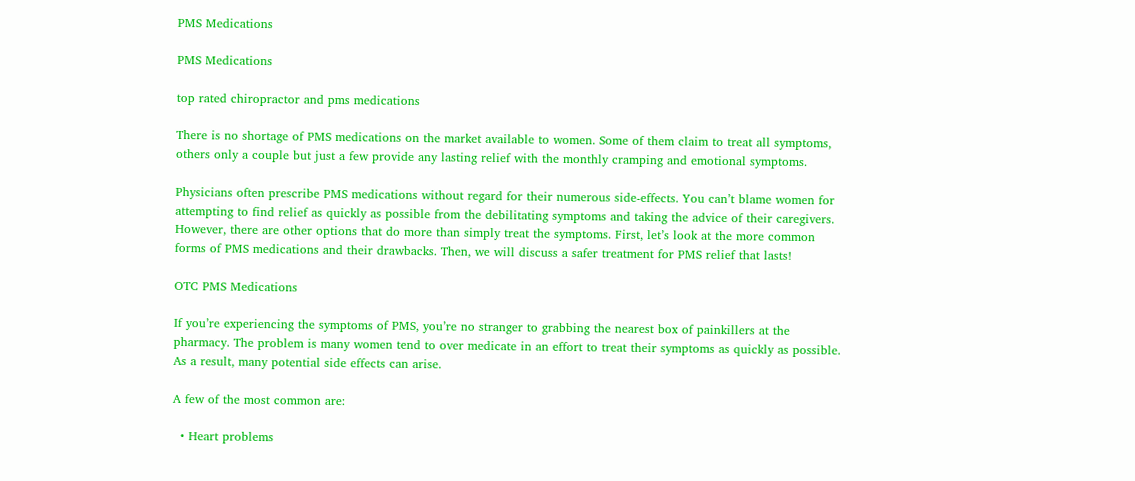PMS Medications

PMS Medications

top rated chiropractor and pms medications

There is no shortage of PMS medications on the market available to women. Some of them claim to treat all symptoms, others only a couple but just a few provide any lasting relief with the monthly cramping and emotional symptoms.

Physicians often prescribe PMS medications without regard for their numerous side-effects. You can’t blame women for attempting to find relief as quickly as possible from the debilitating symptoms and taking the advice of their caregivers. However, there are other options that do more than simply treat the symptoms. First, let’s look at the more common forms of PMS medications and their drawbacks. Then, we will discuss a safer treatment for PMS relief that lasts!

OTC PMS Medications

If you’re experiencing the symptoms of PMS, you’re no stranger to grabbing the nearest box of painkillers at the pharmacy. The problem is many women tend to over medicate in an effort to treat their symptoms as quickly as possible. As a result, many potential side effects can arise.

A few of the most common are:

  • Heart problems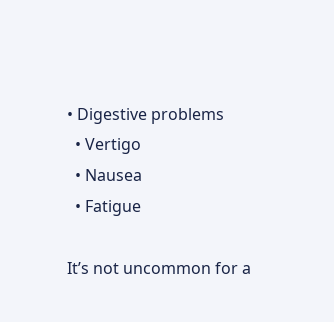• Digestive problems
  • Vertigo
  • Nausea
  • Fatigue

It’s not uncommon for a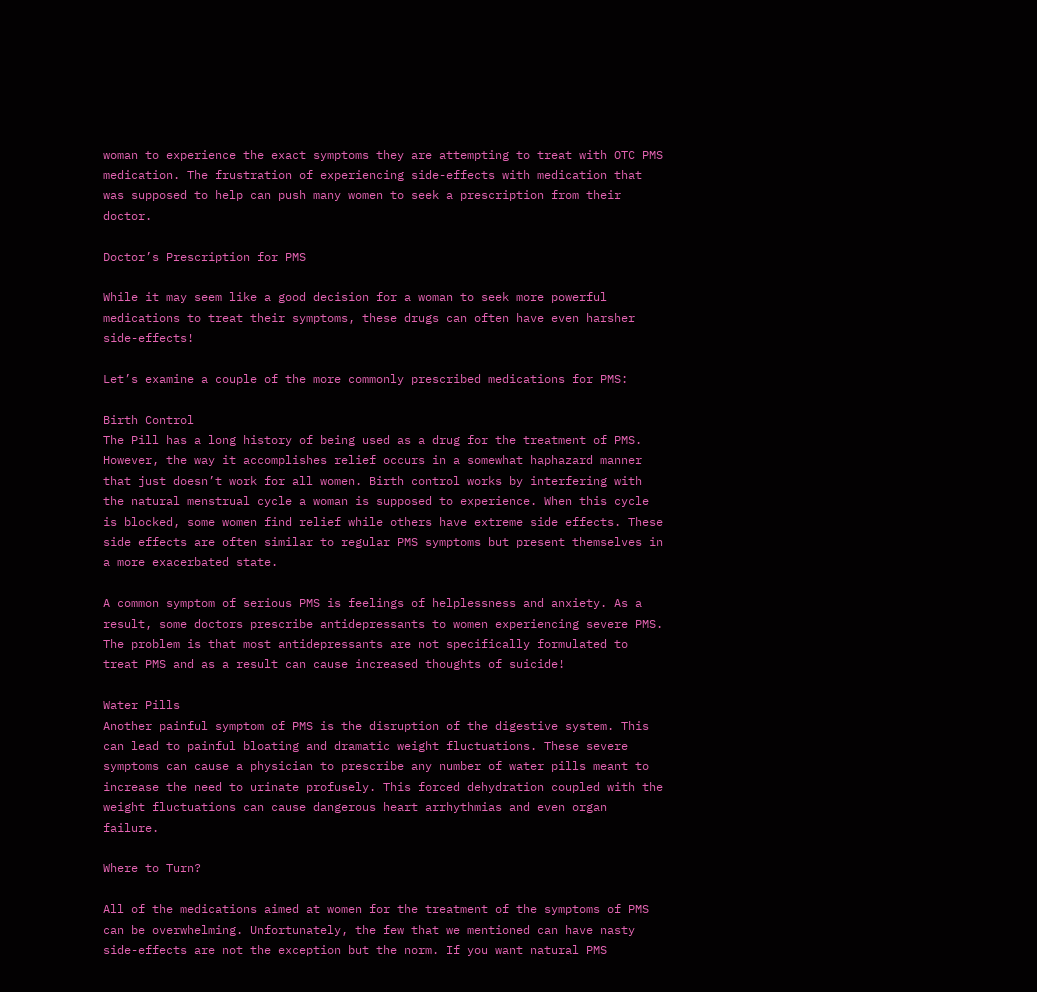woman to experience the exact symptoms they are attempting to treat with OTC PMS medication. The frustration of experiencing side-effects with medication that was supposed to help can push many women to seek a prescription from their doctor.

Doctor’s Prescription for PMS

While it may seem like a good decision for a woman to seek more powerful medications to treat their symptoms, these drugs can often have even harsher side-effects!

Let’s examine a couple of the more commonly prescribed medications for PMS:

Birth Control
The Pill has a long history of being used as a drug for the treatment of PMS. However, the way it accomplishes relief occurs in a somewhat haphazard manner that just doesn’t work for all women. Birth control works by interfering with the natural menstrual cycle a woman is supposed to experience. When this cycle is blocked, some women find relief while others have extreme side effects. These side effects are often similar to regular PMS symptoms but present themselves in a more exacerbated state.

A common symptom of serious PMS is feelings of helplessness and anxiety. As a result, some doctors prescribe antidepressants to women experiencing severe PMS. The problem is that most antidepressants are not specifically formulated to treat PMS and as a result can cause increased thoughts of suicide!

Water Pills
Another painful symptom of PMS is the disruption of the digestive system. This can lead to painful bloating and dramatic weight fluctuations. These severe symptoms can cause a physician to prescribe any number of water pills meant to increase the need to urinate profusely. This forced dehydration coupled with the weight fluctuations can cause dangerous heart arrhythmias and even organ failure.

Where to Turn?

All of the medications aimed at women for the treatment of the symptoms of PMS can be overwhelming. Unfortunately, the few that we mentioned can have nasty side-effects are not the exception but the norm. If you want natural PMS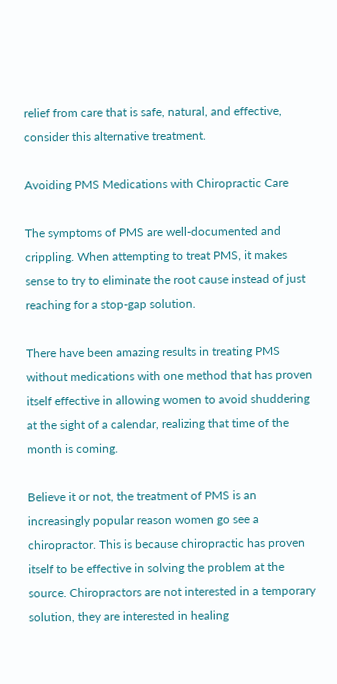relief from care that is safe, natural, and effective, consider this alternative treatment.

Avoiding PMS Medications with Chiropractic Care

The symptoms of PMS are well-documented and crippling. When attempting to treat PMS, it makes sense to try to eliminate the root cause instead of just reaching for a stop-gap solution.

There have been amazing results in treating PMS without medications with one method that has proven itself effective in allowing women to avoid shuddering at the sight of a calendar, realizing that time of the month is coming.

Believe it or not, the treatment of PMS is an increasingly popular reason women go see a chiropractor. This is because chiropractic has proven itself to be effective in solving the problem at the source. Chiropractors are not interested in a temporary solution, they are interested in healing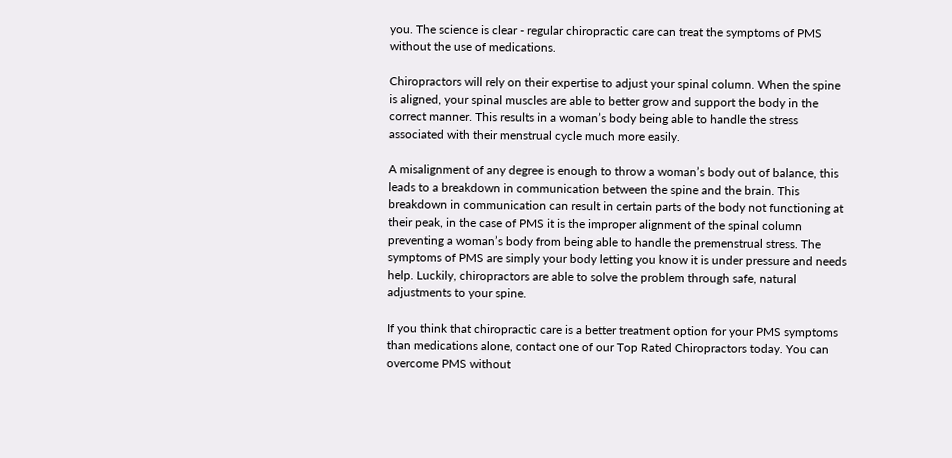you. The science is clear - regular chiropractic care can treat the symptoms of PMS without the use of medications.

Chiropractors will rely on their expertise to adjust your spinal column. When the spine is aligned, your spinal muscles are able to better grow and support the body in the correct manner. This results in a woman’s body being able to handle the stress associated with their menstrual cycle much more easily.

A misalignment of any degree is enough to throw a woman’s body out of balance, this leads to a breakdown in communication between the spine and the brain. This breakdown in communication can result in certain parts of the body not functioning at their peak, in the case of PMS it is the improper alignment of the spinal column preventing a woman’s body from being able to handle the premenstrual stress. The symptoms of PMS are simply your body letting you know it is under pressure and needs help. Luckily, chiropractors are able to solve the problem through safe, natural adjustments to your spine.

If you think that chiropractic care is a better treatment option for your PMS symptoms than medications alone, contact one of our Top Rated Chiropractors today. You can overcome PMS without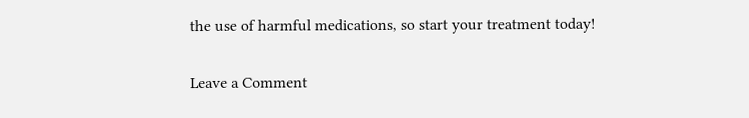the use of harmful medications, so start your treatment today!

Leave a Comment